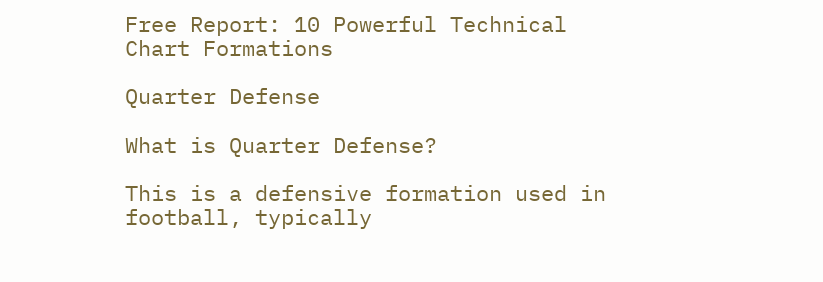Free Report: 10 Powerful Technical Chart Formations

Quarter Defense

What is Quarter Defense?

This is a defensive formation used in football, typically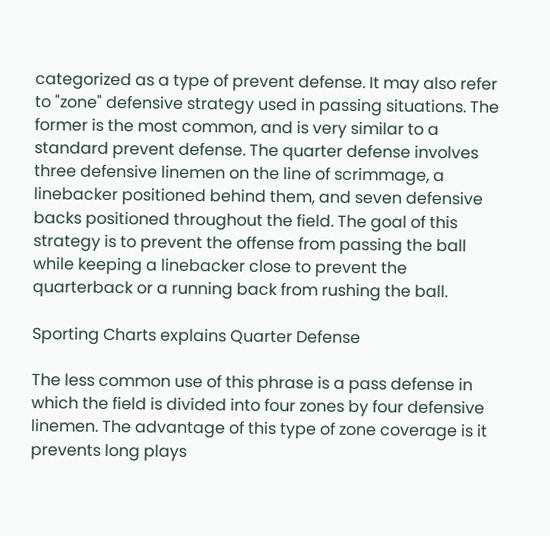categorized as a type of prevent defense. It may also refer to "zone" defensive strategy used in passing situations. The former is the most common, and is very similar to a standard prevent defense. The quarter defense involves three defensive linemen on the line of scrimmage, a linebacker positioned behind them, and seven defensive backs positioned throughout the field. The goal of this strategy is to prevent the offense from passing the ball while keeping a linebacker close to prevent the quarterback or a running back from rushing the ball.

Sporting Charts explains Quarter Defense

The less common use of this phrase is a pass defense in which the field is divided into four zones by four defensive linemen. The advantage of this type of zone coverage is it prevents long plays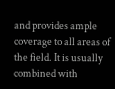and provides ample coverage to all areas of the field. It is usually combined with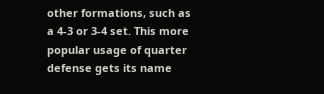other formations, such as a 4-3 or 3-4 set. This more popular usage of quarter defense gets its name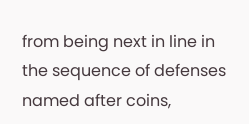from being next in line in the sequence of defenses named after coins,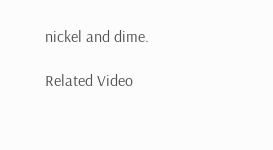nickel and dime.

Related Video